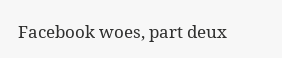Facebook woes, part deux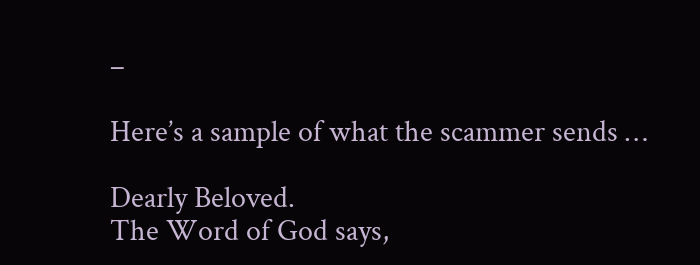–

Here’s a sample of what the scammer sends …

Dearly Beloved.
The Word of God says,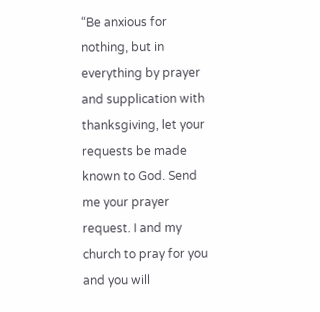“Be anxious for nothing, but in everything by prayer and supplication with thanksgiving, let your requests be made known to God. Send me your prayer request. I and my church to pray for you and you will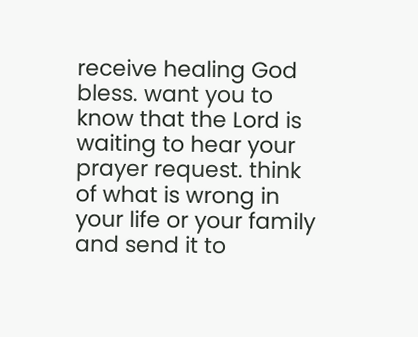receive healing God bless. want you to know that the Lord is waiting to hear your prayer request. think of what is wrong in your life or your family and send it to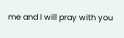me and I will pray with you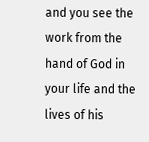and you see the work from the hand of God in your life and the lives of his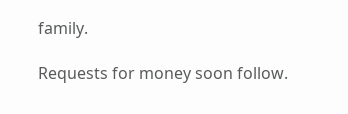family.

Requests for money soon follow.